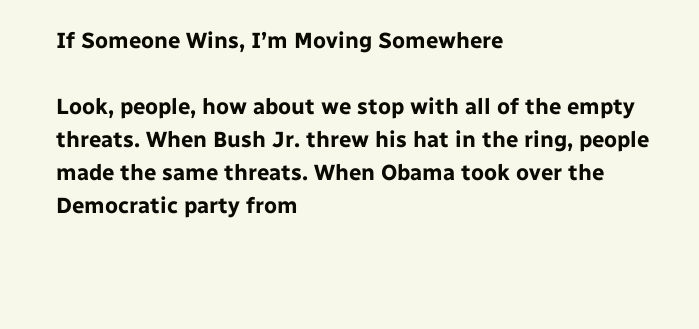If Someone Wins, I’m Moving Somewhere

Look, people, how about we stop with all of the empty threats. When Bush Jr. threw his hat in the ring, people made the same threats. When Obama took over the Democratic party from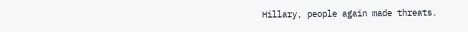Hillary, people again made threats.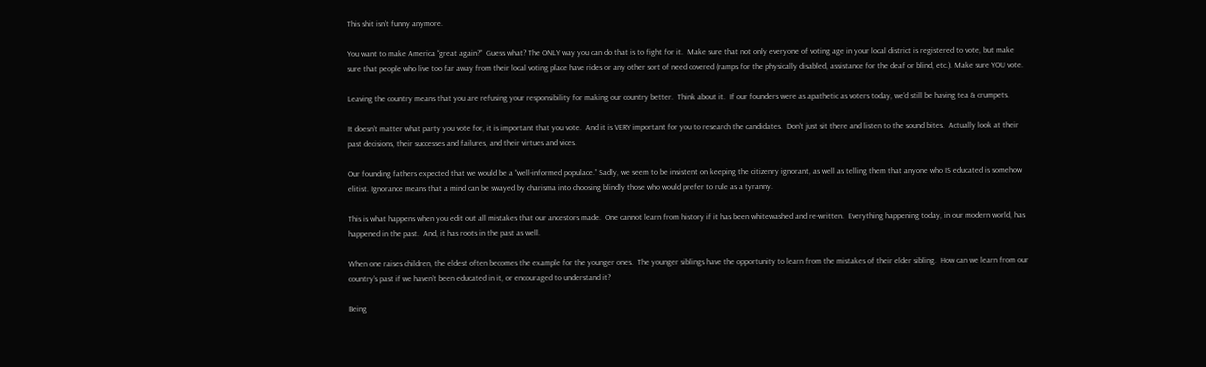This shit isn’t funny anymore.

You want to make America “great again?”  Guess what? The ONLY way you can do that is to fight for it.  Make sure that not only everyone of voting age in your local district is registered to vote, but make sure that people who live too far away from their local voting place have rides or any other sort of need covered (ramps for the physically disabled, assistance for the deaf or blind, etc.). Make sure YOU vote.

Leaving the country means that you are refusing your responsibility for making our country better.  Think about it.  If our founders were as apathetic as voters today, we’d still be having tea & crumpets.

It doesn’t matter what party you vote for, it is important that you vote.  And it is VERY important for you to research the candidates.  Don’t just sit there and listen to the sound bites.  Actually look at their past decisions, their successes and failures, and their virtues and vices.

Our founding fathers expected that we would be a “well-informed populace.” Sadly, we seem to be insistent on keeping the citizenry ignorant, as well as telling them that anyone who IS educated is somehow elitist. Ignorance means that a mind can be swayed by charisma into choosing blindly those who would prefer to rule as a tyranny.

This is what happens when you edit out all mistakes that our ancestors made.  One cannot learn from history if it has been whitewashed and re-written.  Everything happening today, in our modern world, has happened in the past.  And, it has roots in the past as well.

When one raises children, the eldest often becomes the example for the younger ones.  The younger siblings have the opportunity to learn from the mistakes of their elder sibling.  How can we learn from our country’s past if we haven’t been educated in it, or encouraged to understand it?

Being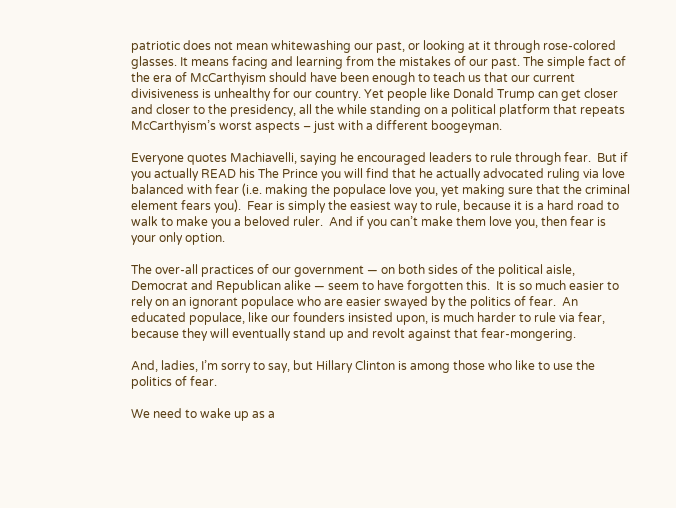patriotic does not mean whitewashing our past, or looking at it through rose-colored glasses. It means facing and learning from the mistakes of our past. The simple fact of the era of McCarthyism should have been enough to teach us that our current divisiveness is unhealthy for our country. Yet people like Donald Trump can get closer and closer to the presidency, all the while standing on a political platform that repeats McCarthyism’s worst aspects – just with a different boogeyman.

Everyone quotes Machiavelli, saying he encouraged leaders to rule through fear.  But if you actually READ his The Prince you will find that he actually advocated ruling via love balanced with fear (i.e. making the populace love you, yet making sure that the criminal element fears you).  Fear is simply the easiest way to rule, because it is a hard road to walk to make you a beloved ruler.  And if you can’t make them love you, then fear is your only option.

The over-all practices of our government — on both sides of the political aisle, Democrat and Republican alike — seem to have forgotten this.  It is so much easier to rely on an ignorant populace who are easier swayed by the politics of fear.  An educated populace, like our founders insisted upon, is much harder to rule via fear, because they will eventually stand up and revolt against that fear-mongering.

And, ladies, I’m sorry to say, but Hillary Clinton is among those who like to use the politics of fear.

We need to wake up as a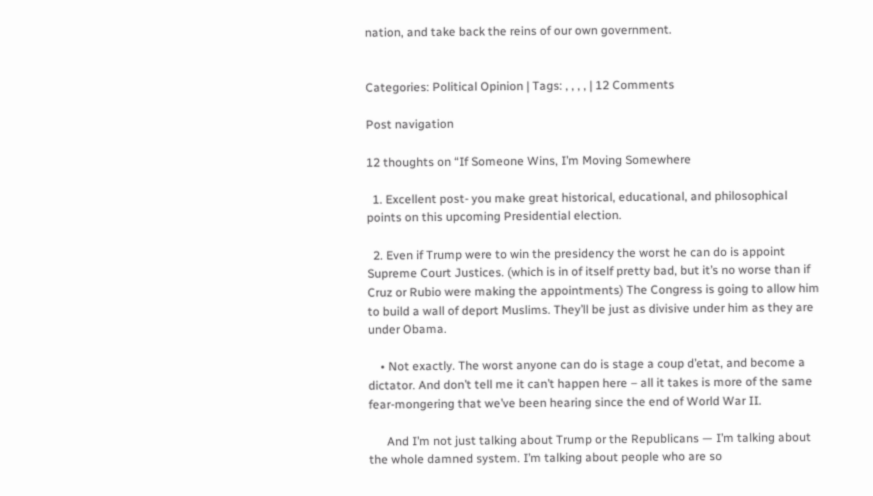nation, and take back the reins of our own government.


Categories: Political Opinion | Tags: , , , , | 12 Comments

Post navigation

12 thoughts on “If Someone Wins, I’m Moving Somewhere

  1. Excellent post- you make great historical, educational, and philosophical points on this upcoming Presidential election.

  2. Even if Trump were to win the presidency the worst he can do is appoint Supreme Court Justices. (which is in of itself pretty bad, but it’s no worse than if Cruz or Rubio were making the appointments) The Congress is going to allow him to build a wall of deport Muslims. They’ll be just as divisive under him as they are under Obama.

    • Not exactly. The worst anyone can do is stage a coup d’etat, and become a dictator. And don’t tell me it can’t happen here – all it takes is more of the same fear-mongering that we’ve been hearing since the end of World War II.

      And I’m not just talking about Trump or the Republicans — I’m talking about the whole damned system. I’m talking about people who are so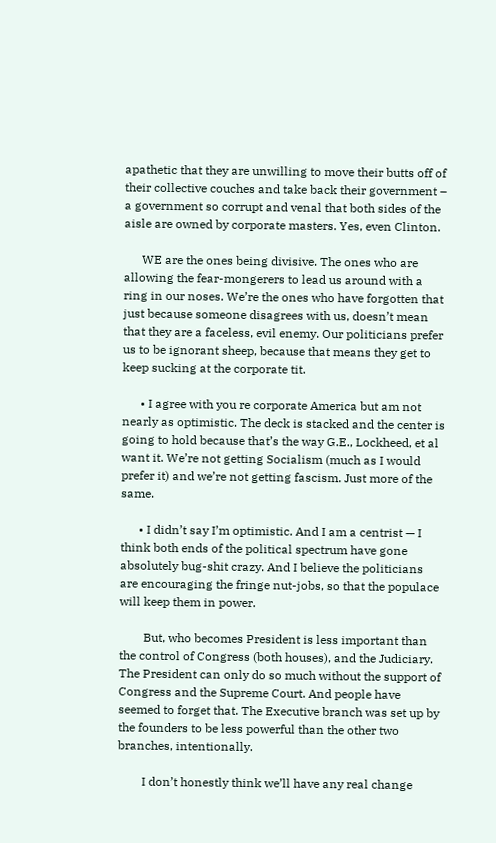apathetic that they are unwilling to move their butts off of their collective couches and take back their government – a government so corrupt and venal that both sides of the aisle are owned by corporate masters. Yes, even Clinton.

      WE are the ones being divisive. The ones who are allowing the fear-mongerers to lead us around with a ring in our noses. We’re the ones who have forgotten that just because someone disagrees with us, doesn’t mean that they are a faceless, evil enemy. Our politicians prefer us to be ignorant sheep, because that means they get to keep sucking at the corporate tit.

      • I agree with you re corporate America but am not nearly as optimistic. The deck is stacked and the center is going to hold because that’s the way G.E., Lockheed, et al want it. We’re not getting Socialism (much as I would prefer it) and we’re not getting fascism. Just more of the same.

      • I didn’t say I’m optimistic. And I am a centrist — I think both ends of the political spectrum have gone absolutely bug-shit crazy. And I believe the politicians are encouraging the fringe nut-jobs, so that the populace will keep them in power.

        But, who becomes President is less important than the control of Congress (both houses), and the Judiciary. The President can only do so much without the support of Congress and the Supreme Court. And people have seemed to forget that. The Executive branch was set up by the founders to be less powerful than the other two branches, intentionally.

        I don’t honestly think we’ll have any real change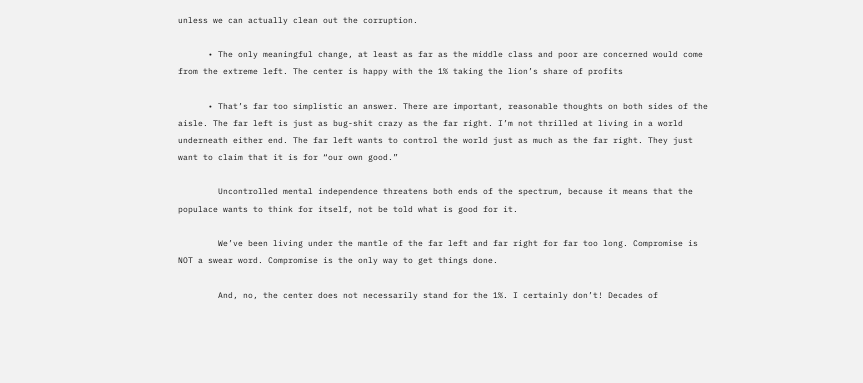unless we can actually clean out the corruption.

      • The only meaningful change, at least as far as the middle class and poor are concerned would come from the extreme left. The center is happy with the 1% taking the lion’s share of profits

      • That’s far too simplistic an answer. There are important, reasonable thoughts on both sides of the aisle. The far left is just as bug-shit crazy as the far right. I’m not thrilled at living in a world underneath either end. The far left wants to control the world just as much as the far right. They just want to claim that it is for “our own good.”

        Uncontrolled mental independence threatens both ends of the spectrum, because it means that the populace wants to think for itself, not be told what is good for it.

        We’ve been living under the mantle of the far left and far right for far too long. Compromise is NOT a swear word. Compromise is the only way to get things done.

        And, no, the center does not necessarily stand for the 1%. I certainly don’t! Decades of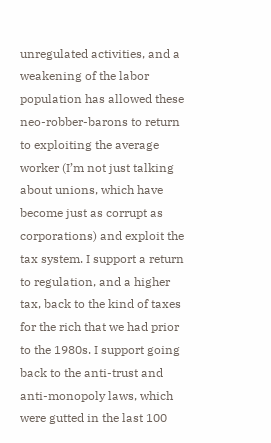unregulated activities, and a weakening of the labor population has allowed these neo-robber-barons to return to exploiting the average worker (I’m not just talking about unions, which have become just as corrupt as corporations) and exploit the tax system. I support a return to regulation, and a higher tax, back to the kind of taxes for the rich that we had prior to the 1980s. I support going back to the anti-trust and anti-monopoly laws, which were gutted in the last 100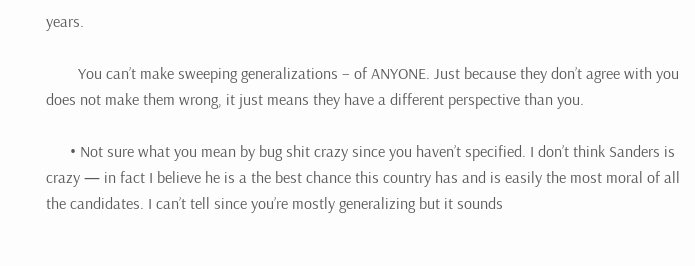years.

        You can’t make sweeping generalizations – of ANYONE. Just because they don’t agree with you does not make them wrong, it just means they have a different perspective than you.

      • Not sure what you mean by bug shit crazy since you haven’t specified. I don’t think Sanders is crazy — in fact I believe he is a the best chance this country has and is easily the most moral of all the candidates. I can’t tell since you’re mostly generalizing but it sounds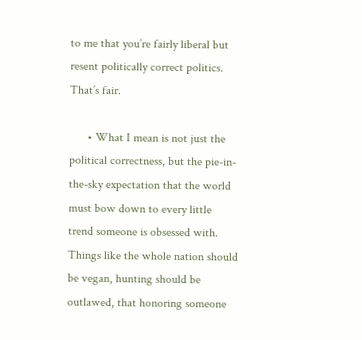to me that you’re fairly liberal but resent politically correct politics. That’s fair.

      • What I mean is not just the political correctness, but the pie-in-the-sky expectation that the world must bow down to every little trend someone is obsessed with. Things like the whole nation should be vegan, hunting should be outlawed, that honoring someone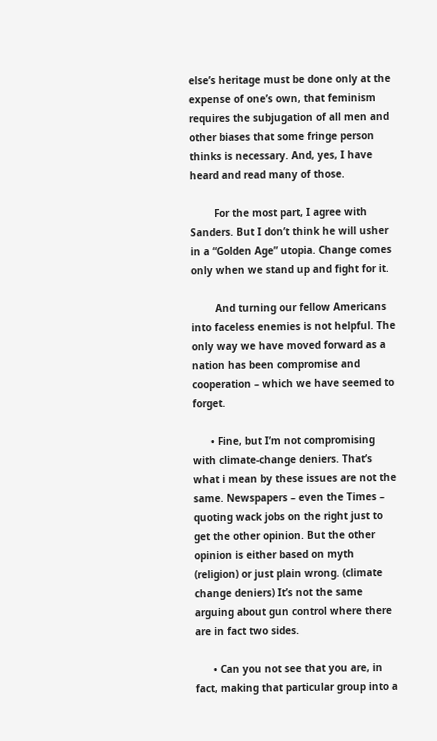else’s heritage must be done only at the expense of one’s own, that feminism requires the subjugation of all men and other biases that some fringe person thinks is necessary. And, yes, I have heard and read many of those.

        For the most part, I agree with Sanders. But I don’t think he will usher in a “Golden Age” utopia. Change comes only when we stand up and fight for it.

        And turning our fellow Americans into faceless enemies is not helpful. The only way we have moved forward as a nation has been compromise and cooperation – which we have seemed to forget.

      • Fine, but I’m not compromising with climate-change deniers. That’s what i mean by these issues are not the same. Newspapers – even the Times – quoting wack jobs on the right just to get the other opinion. But the other opinion is either based on myth (religion) or just plain wrong. (climate change deniers) It’s not the same arguing about gun control where there are in fact two sides.

      • Can you not see that you are, in fact, making that particular group into a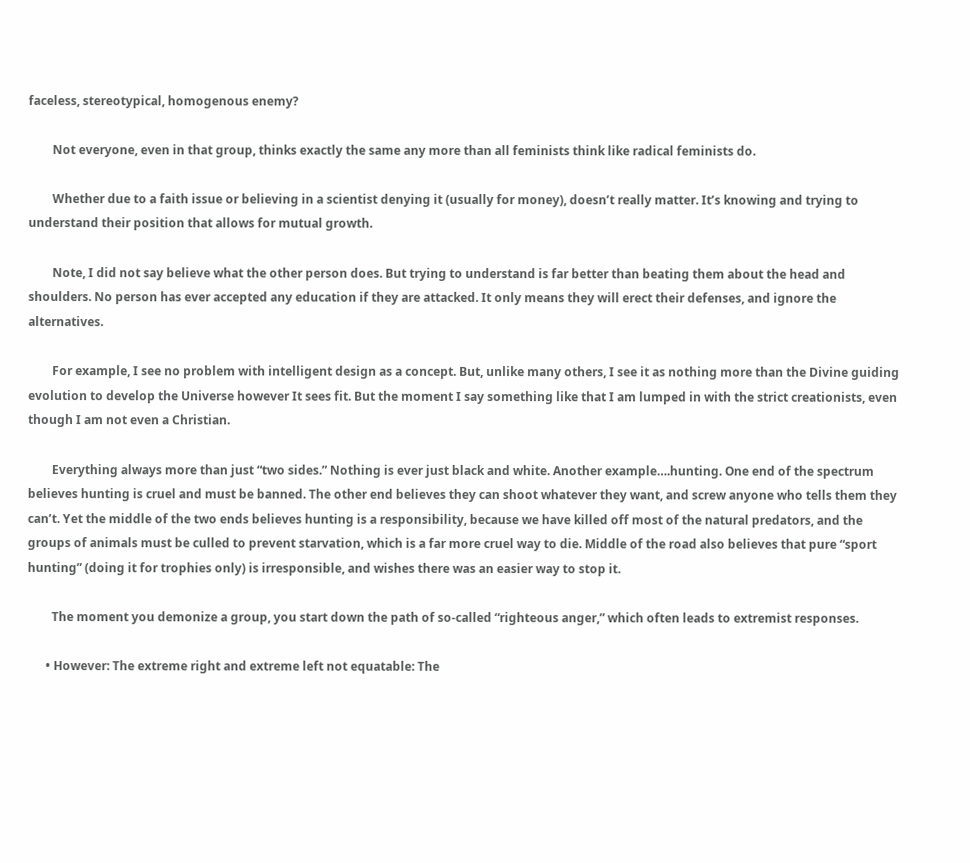faceless, stereotypical, homogenous enemy?

        Not everyone, even in that group, thinks exactly the same any more than all feminists think like radical feminists do.

        Whether due to a faith issue or believing in a scientist denying it (usually for money), doesn’t really matter. It’s knowing and trying to understand their position that allows for mutual growth.

        Note, I did not say believe what the other person does. But trying to understand is far better than beating them about the head and shoulders. No person has ever accepted any education if they are attacked. It only means they will erect their defenses, and ignore the alternatives.

        For example, I see no problem with intelligent design as a concept. But, unlike many others, I see it as nothing more than the Divine guiding evolution to develop the Universe however It sees fit. But the moment I say something like that I am lumped in with the strict creationists, even though I am not even a Christian.

        Everything always more than just “two sides.” Nothing is ever just black and white. Another example….hunting. One end of the spectrum believes hunting is cruel and must be banned. The other end believes they can shoot whatever they want, and screw anyone who tells them they can’t. Yet the middle of the two ends believes hunting is a responsibility, because we have killed off most of the natural predators, and the groups of animals must be culled to prevent starvation, which is a far more cruel way to die. Middle of the road also believes that pure “sport hunting” (doing it for trophies only) is irresponsible, and wishes there was an easier way to stop it.

        The moment you demonize a group, you start down the path of so-called “righteous anger,” which often leads to extremist responses.

      • However: The extreme right and extreme left not equatable: The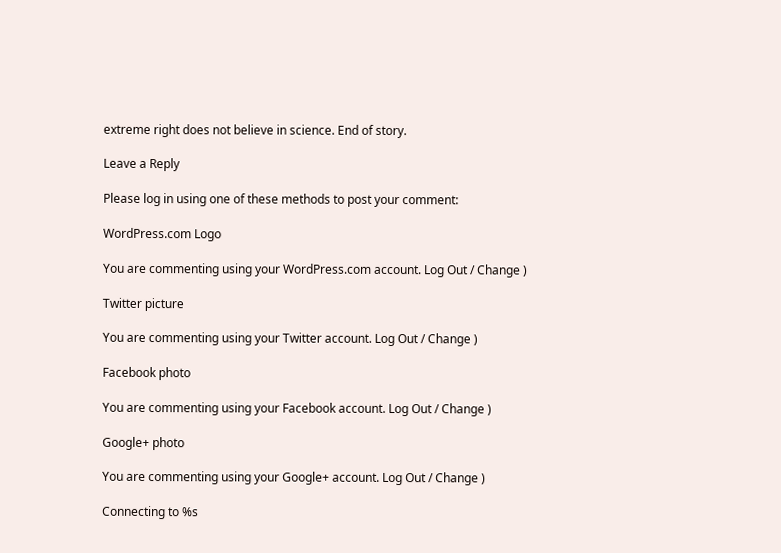extreme right does not believe in science. End of story.

Leave a Reply

Please log in using one of these methods to post your comment:

WordPress.com Logo

You are commenting using your WordPress.com account. Log Out / Change )

Twitter picture

You are commenting using your Twitter account. Log Out / Change )

Facebook photo

You are commenting using your Facebook account. Log Out / Change )

Google+ photo

You are commenting using your Google+ account. Log Out / Change )

Connecting to %s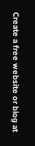Create a free website or blog at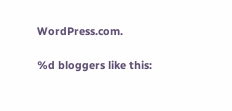WordPress.com.

%d bloggers like this: